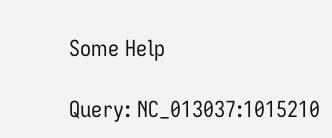Some Help

Query: NC_013037:1015210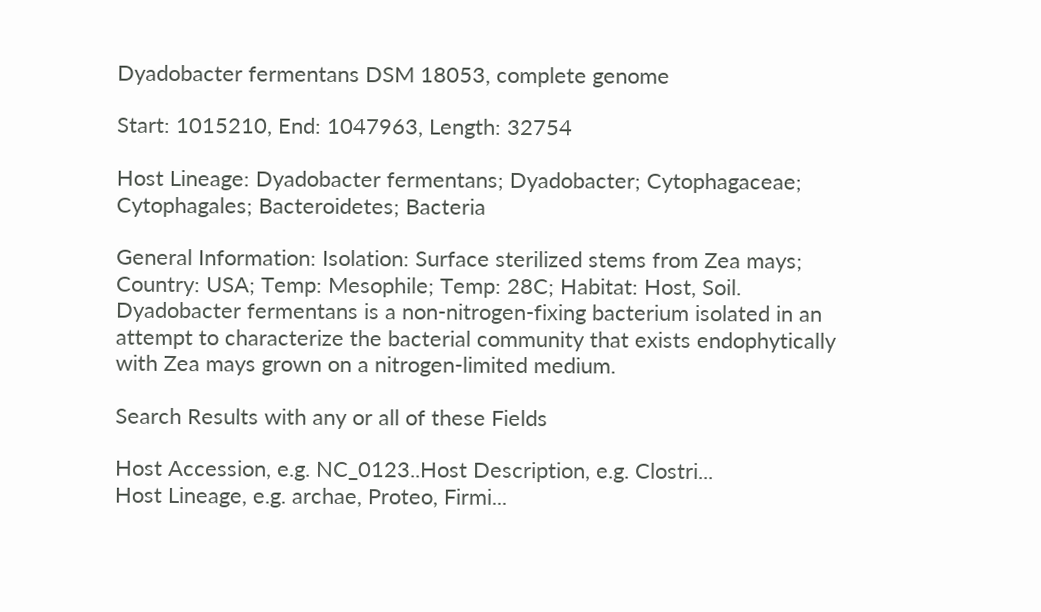Dyadobacter fermentans DSM 18053, complete genome

Start: 1015210, End: 1047963, Length: 32754

Host Lineage: Dyadobacter fermentans; Dyadobacter; Cytophagaceae; Cytophagales; Bacteroidetes; Bacteria

General Information: Isolation: Surface sterilized stems from Zea mays; Country: USA; Temp: Mesophile; Temp: 28C; Habitat: Host, Soil. Dyadobacter fermentans is a non-nitrogen-fixing bacterium isolated in an attempt to characterize the bacterial community that exists endophytically with Zea mays grown on a nitrogen-limited medium.

Search Results with any or all of these Fields

Host Accession, e.g. NC_0123..Host Description, e.g. Clostri...
Host Lineage, e.g. archae, Proteo, Firmi...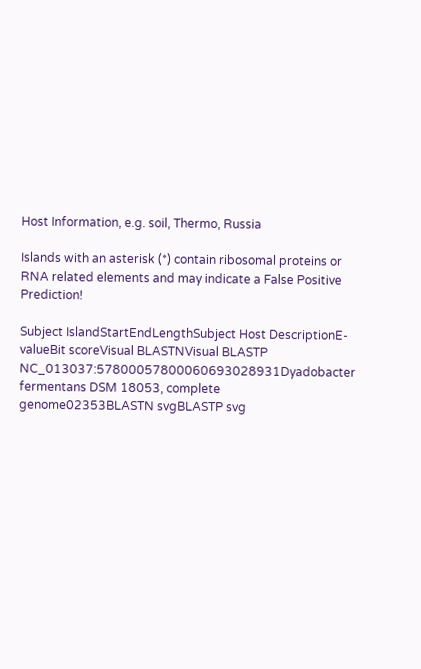Host Information, e.g. soil, Thermo, Russia

Islands with an asterisk (*) contain ribosomal proteins or RNA related elements and may indicate a False Positive Prediction!

Subject IslandStartEndLengthSubject Host DescriptionE-valueBit scoreVisual BLASTNVisual BLASTP
NC_013037:57800057800060693028931Dyadobacter fermentans DSM 18053, complete genome02353BLASTN svgBLASTP svg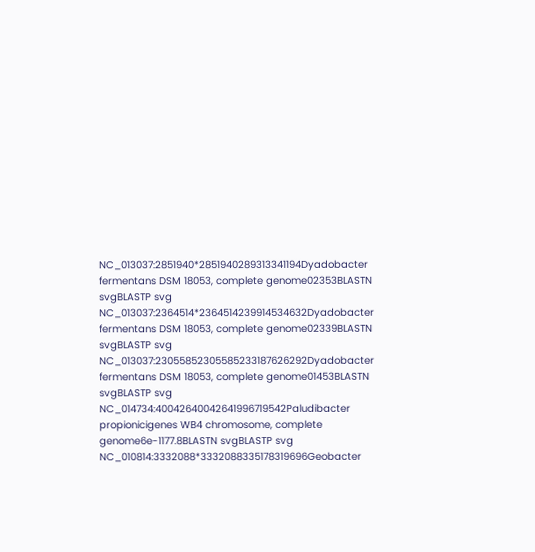NC_013037:2851940*2851940289313341194Dyadobacter fermentans DSM 18053, complete genome02353BLASTN svgBLASTP svg
NC_013037:2364514*2364514239914534632Dyadobacter fermentans DSM 18053, complete genome02339BLASTN svgBLASTP svg
NC_013037:23055852305585233187626292Dyadobacter fermentans DSM 18053, complete genome01453BLASTN svgBLASTP svg
NC_014734:40042640042641996719542Paludibacter propionicigenes WB4 chromosome, complete genome6e-1177.8BLASTN svgBLASTP svg
NC_010814:3332088*3332088335178319696Geobacter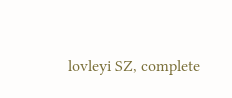lovleyi SZ, complete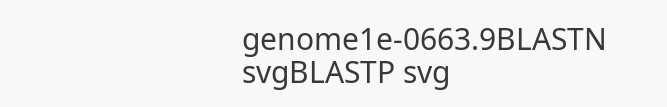genome1e-0663.9BLASTN svgBLASTP svg